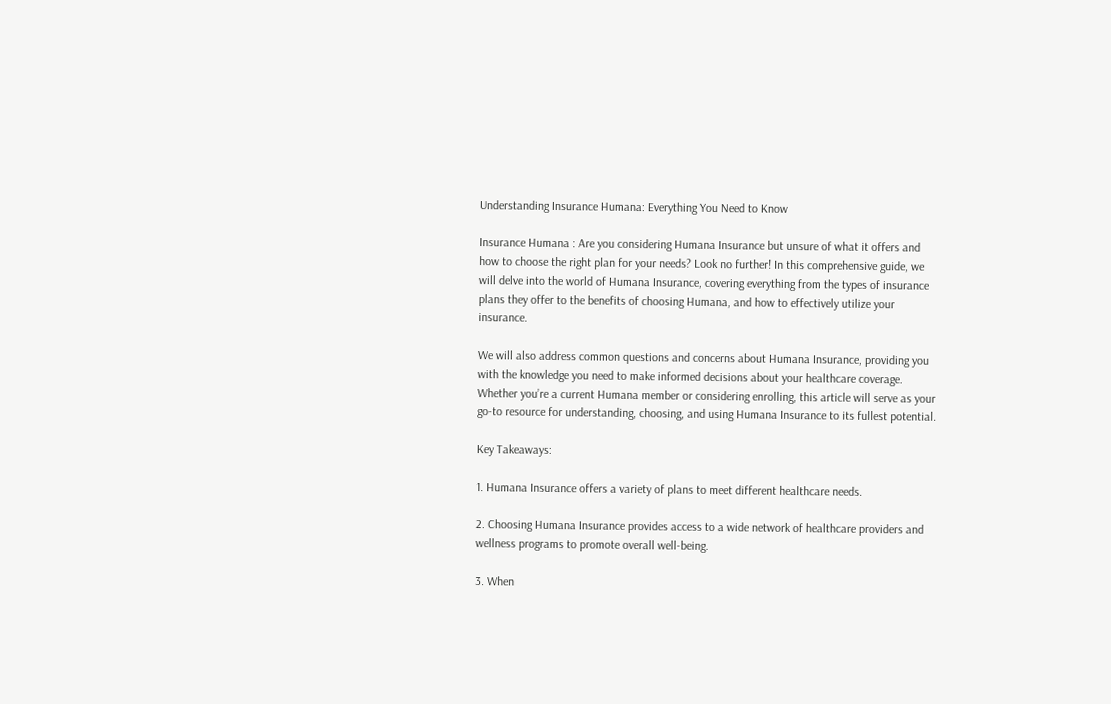Understanding Insurance Humana: Everything You Need to Know

Insurance Humana : Are you considering Humana Insurance but unsure of what it offers and how to choose the right plan for your needs? Look no further! In this comprehensive guide, we will delve into the world of Humana Insurance, covering everything from the types of insurance plans they offer to the benefits of choosing Humana, and how to effectively utilize your insurance.

We will also address common questions and concerns about Humana Insurance, providing you with the knowledge you need to make informed decisions about your healthcare coverage. Whether you’re a current Humana member or considering enrolling, this article will serve as your go-to resource for understanding, choosing, and using Humana Insurance to its fullest potential.

Key Takeaways:

1. Humana Insurance offers a variety of plans to meet different healthcare needs.

2. Choosing Humana Insurance provides access to a wide network of healthcare providers and wellness programs to promote overall well-being.

3. When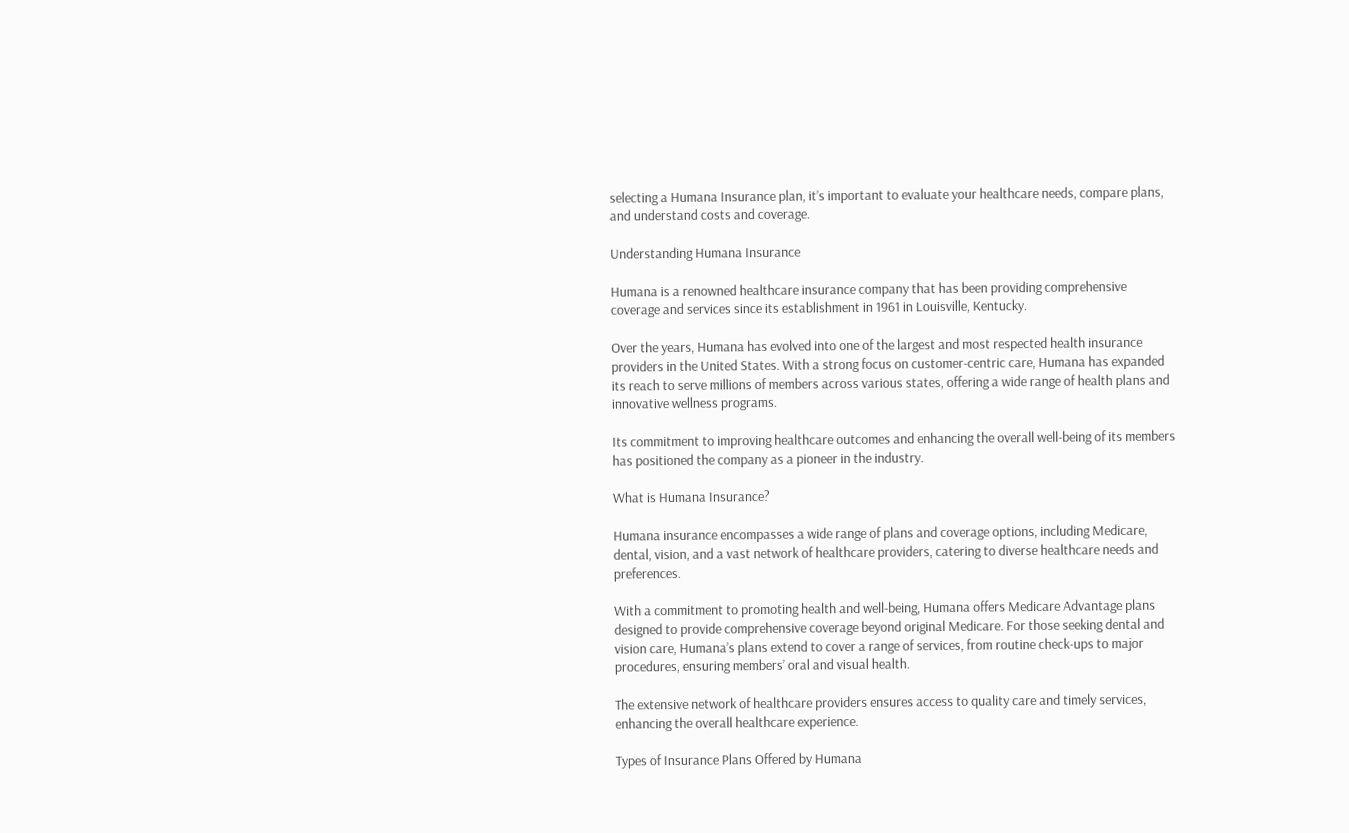selecting a Humana Insurance plan, it’s important to evaluate your healthcare needs, compare plans, and understand costs and coverage.

Understanding Humana Insurance

Humana is a renowned healthcare insurance company that has been providing comprehensive coverage and services since its establishment in 1961 in Louisville, Kentucky.

Over the years, Humana has evolved into one of the largest and most respected health insurance providers in the United States. With a strong focus on customer-centric care, Humana has expanded its reach to serve millions of members across various states, offering a wide range of health plans and innovative wellness programs.

Its commitment to improving healthcare outcomes and enhancing the overall well-being of its members has positioned the company as a pioneer in the industry.

What is Humana Insurance?

Humana insurance encompasses a wide range of plans and coverage options, including Medicare, dental, vision, and a vast network of healthcare providers, catering to diverse healthcare needs and preferences.

With a commitment to promoting health and well-being, Humana offers Medicare Advantage plans designed to provide comprehensive coverage beyond original Medicare. For those seeking dental and vision care, Humana’s plans extend to cover a range of services, from routine check-ups to major procedures, ensuring members’ oral and visual health.

The extensive network of healthcare providers ensures access to quality care and timely services, enhancing the overall healthcare experience.

Types of Insurance Plans Offered by Humana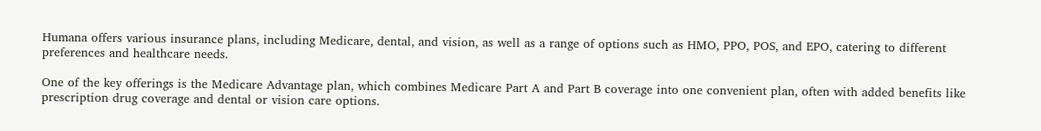Humana offers various insurance plans, including Medicare, dental, and vision, as well as a range of options such as HMO, PPO, POS, and EPO, catering to different preferences and healthcare needs.

One of the key offerings is the Medicare Advantage plan, which combines Medicare Part A and Part B coverage into one convenient plan, often with added benefits like prescription drug coverage and dental or vision care options.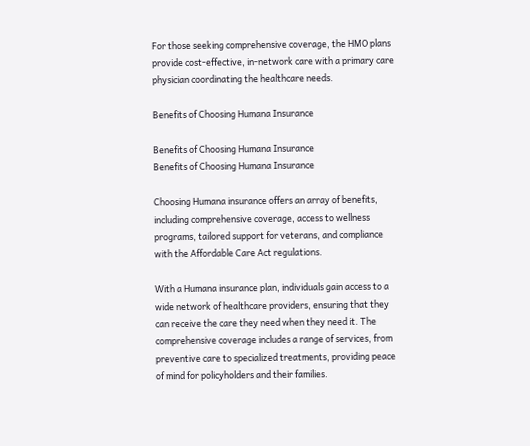For those seeking comprehensive coverage, the HMO plans provide cost-effective, in-network care with a primary care physician coordinating the healthcare needs.

Benefits of Choosing Humana Insurance

Benefits of Choosing Humana Insurance
Benefits of Choosing Humana Insurance

Choosing Humana insurance offers an array of benefits, including comprehensive coverage, access to wellness programs, tailored support for veterans, and compliance with the Affordable Care Act regulations.

With a Humana insurance plan, individuals gain access to a wide network of healthcare providers, ensuring that they can receive the care they need when they need it. The comprehensive coverage includes a range of services, from preventive care to specialized treatments, providing peace of mind for policyholders and their families.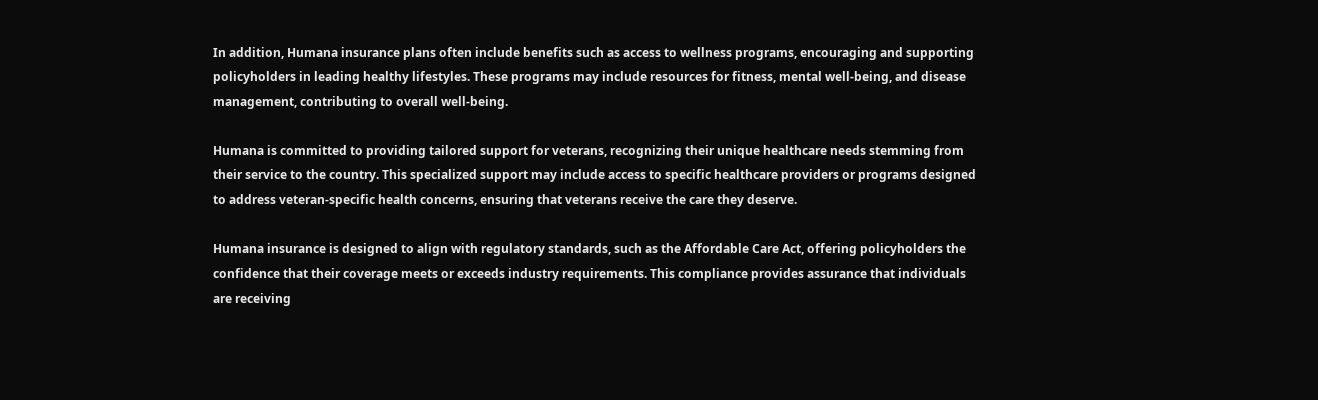In addition, Humana insurance plans often include benefits such as access to wellness programs, encouraging and supporting policyholders in leading healthy lifestyles. These programs may include resources for fitness, mental well-being, and disease management, contributing to overall well-being.

Humana is committed to providing tailored support for veterans, recognizing their unique healthcare needs stemming from their service to the country. This specialized support may include access to specific healthcare providers or programs designed to address veteran-specific health concerns, ensuring that veterans receive the care they deserve.

Humana insurance is designed to align with regulatory standards, such as the Affordable Care Act, offering policyholders the confidence that their coverage meets or exceeds industry requirements. This compliance provides assurance that individuals are receiving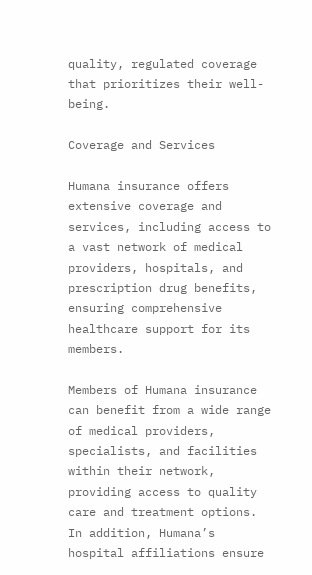quality, regulated coverage that prioritizes their well-being.

Coverage and Services

Humana insurance offers extensive coverage and services, including access to a vast network of medical providers, hospitals, and prescription drug benefits, ensuring comprehensive healthcare support for its members.

Members of Humana insurance can benefit from a wide range of medical providers, specialists, and facilities within their network, providing access to quality care and treatment options. In addition, Humana’s hospital affiliations ensure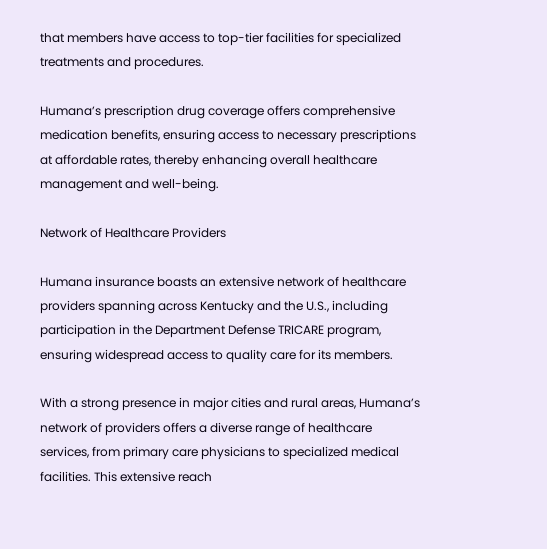that members have access to top-tier facilities for specialized treatments and procedures.

Humana’s prescription drug coverage offers comprehensive medication benefits, ensuring access to necessary prescriptions at affordable rates, thereby enhancing overall healthcare management and well-being.

Network of Healthcare Providers

Humana insurance boasts an extensive network of healthcare providers spanning across Kentucky and the U.S., including participation in the Department Defense TRICARE program, ensuring widespread access to quality care for its members.

With a strong presence in major cities and rural areas, Humana’s network of providers offers a diverse range of healthcare services, from primary care physicians to specialized medical facilities. This extensive reach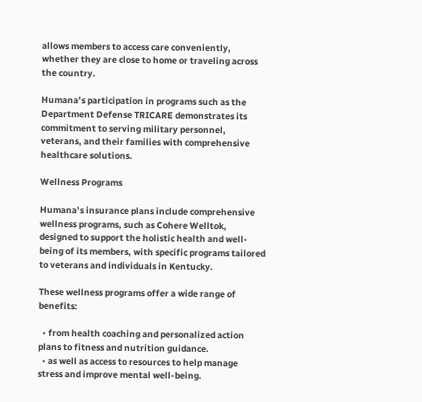allows members to access care conveniently, whether they are close to home or traveling across the country.

Humana’s participation in programs such as the Department Defense TRICARE demonstrates its commitment to serving military personnel, veterans, and their families with comprehensive healthcare solutions.

Wellness Programs

Humana’s insurance plans include comprehensive wellness programs, such as Cohere Welltok, designed to support the holistic health and well-being of its members, with specific programs tailored to veterans and individuals in Kentucky.

These wellness programs offer a wide range of benefits:

  • from health coaching and personalized action plans to fitness and nutrition guidance.
  • as well as access to resources to help manage stress and improve mental well-being.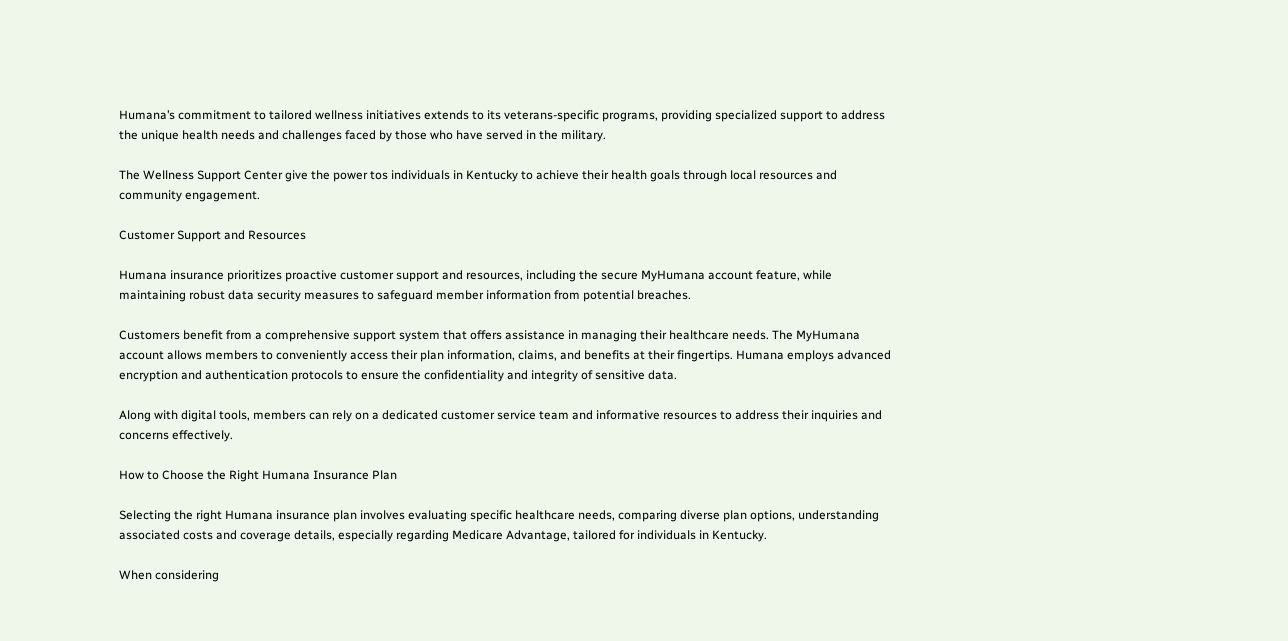Humana’s commitment to tailored wellness initiatives extends to its veterans-specific programs, providing specialized support to address the unique health needs and challenges faced by those who have served in the military.

The Wellness Support Center give the power tos individuals in Kentucky to achieve their health goals through local resources and community engagement.

Customer Support and Resources

Humana insurance prioritizes proactive customer support and resources, including the secure MyHumana account feature, while maintaining robust data security measures to safeguard member information from potential breaches.

Customers benefit from a comprehensive support system that offers assistance in managing their healthcare needs. The MyHumana account allows members to conveniently access their plan information, claims, and benefits at their fingertips. Humana employs advanced encryption and authentication protocols to ensure the confidentiality and integrity of sensitive data.

Along with digital tools, members can rely on a dedicated customer service team and informative resources to address their inquiries and concerns effectively.

How to Choose the Right Humana Insurance Plan

Selecting the right Humana insurance plan involves evaluating specific healthcare needs, comparing diverse plan options, understanding associated costs and coverage details, especially regarding Medicare Advantage, tailored for individuals in Kentucky.

When considering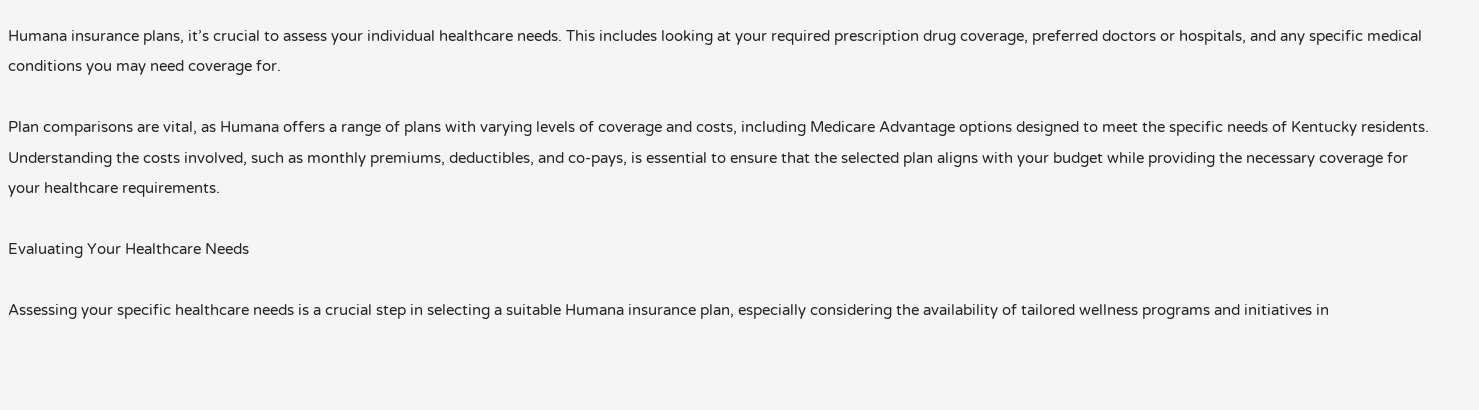Humana insurance plans, it’s crucial to assess your individual healthcare needs. This includes looking at your required prescription drug coverage, preferred doctors or hospitals, and any specific medical conditions you may need coverage for.

Plan comparisons are vital, as Humana offers a range of plans with varying levels of coverage and costs, including Medicare Advantage options designed to meet the specific needs of Kentucky residents. Understanding the costs involved, such as monthly premiums, deductibles, and co-pays, is essential to ensure that the selected plan aligns with your budget while providing the necessary coverage for your healthcare requirements.

Evaluating Your Healthcare Needs

Assessing your specific healthcare needs is a crucial step in selecting a suitable Humana insurance plan, especially considering the availability of tailored wellness programs and initiatives in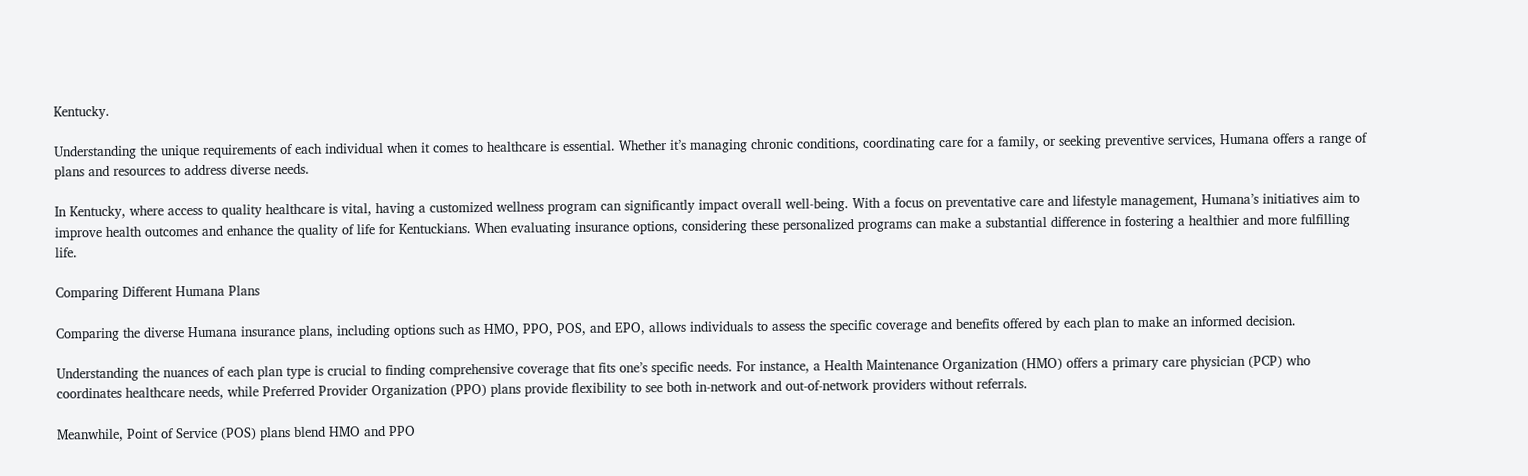Kentucky.

Understanding the unique requirements of each individual when it comes to healthcare is essential. Whether it’s managing chronic conditions, coordinating care for a family, or seeking preventive services, Humana offers a range of plans and resources to address diverse needs.

In Kentucky, where access to quality healthcare is vital, having a customized wellness program can significantly impact overall well-being. With a focus on preventative care and lifestyle management, Humana’s initiatives aim to improve health outcomes and enhance the quality of life for Kentuckians. When evaluating insurance options, considering these personalized programs can make a substantial difference in fostering a healthier and more fulfilling life.

Comparing Different Humana Plans

Comparing the diverse Humana insurance plans, including options such as HMO, PPO, POS, and EPO, allows individuals to assess the specific coverage and benefits offered by each plan to make an informed decision.

Understanding the nuances of each plan type is crucial to finding comprehensive coverage that fits one’s specific needs. For instance, a Health Maintenance Organization (HMO) offers a primary care physician (PCP) who coordinates healthcare needs, while Preferred Provider Organization (PPO) plans provide flexibility to see both in-network and out-of-network providers without referrals.

Meanwhile, Point of Service (POS) plans blend HMO and PPO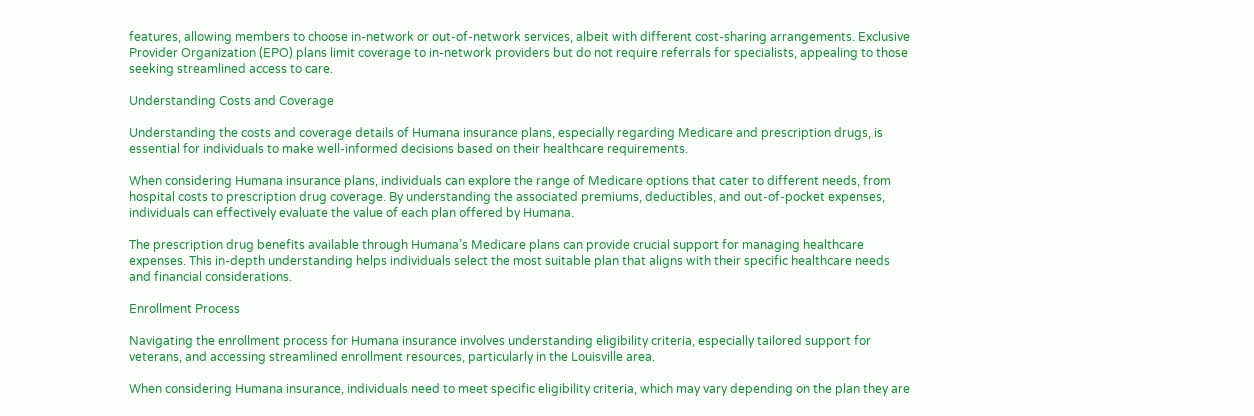features, allowing members to choose in-network or out-of-network services, albeit with different cost-sharing arrangements. Exclusive Provider Organization (EPO) plans limit coverage to in-network providers but do not require referrals for specialists, appealing to those seeking streamlined access to care.

Understanding Costs and Coverage

Understanding the costs and coverage details of Humana insurance plans, especially regarding Medicare and prescription drugs, is essential for individuals to make well-informed decisions based on their healthcare requirements.

When considering Humana insurance plans, individuals can explore the range of Medicare options that cater to different needs, from hospital costs to prescription drug coverage. By understanding the associated premiums, deductibles, and out-of-pocket expenses, individuals can effectively evaluate the value of each plan offered by Humana.

The prescription drug benefits available through Humana’s Medicare plans can provide crucial support for managing healthcare expenses. This in-depth understanding helps individuals select the most suitable plan that aligns with their specific healthcare needs and financial considerations.

Enrollment Process

Navigating the enrollment process for Humana insurance involves understanding eligibility criteria, especially tailored support for veterans, and accessing streamlined enrollment resources, particularly in the Louisville area.

When considering Humana insurance, individuals need to meet specific eligibility criteria, which may vary depending on the plan they are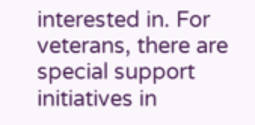interested in. For veterans, there are special support initiatives in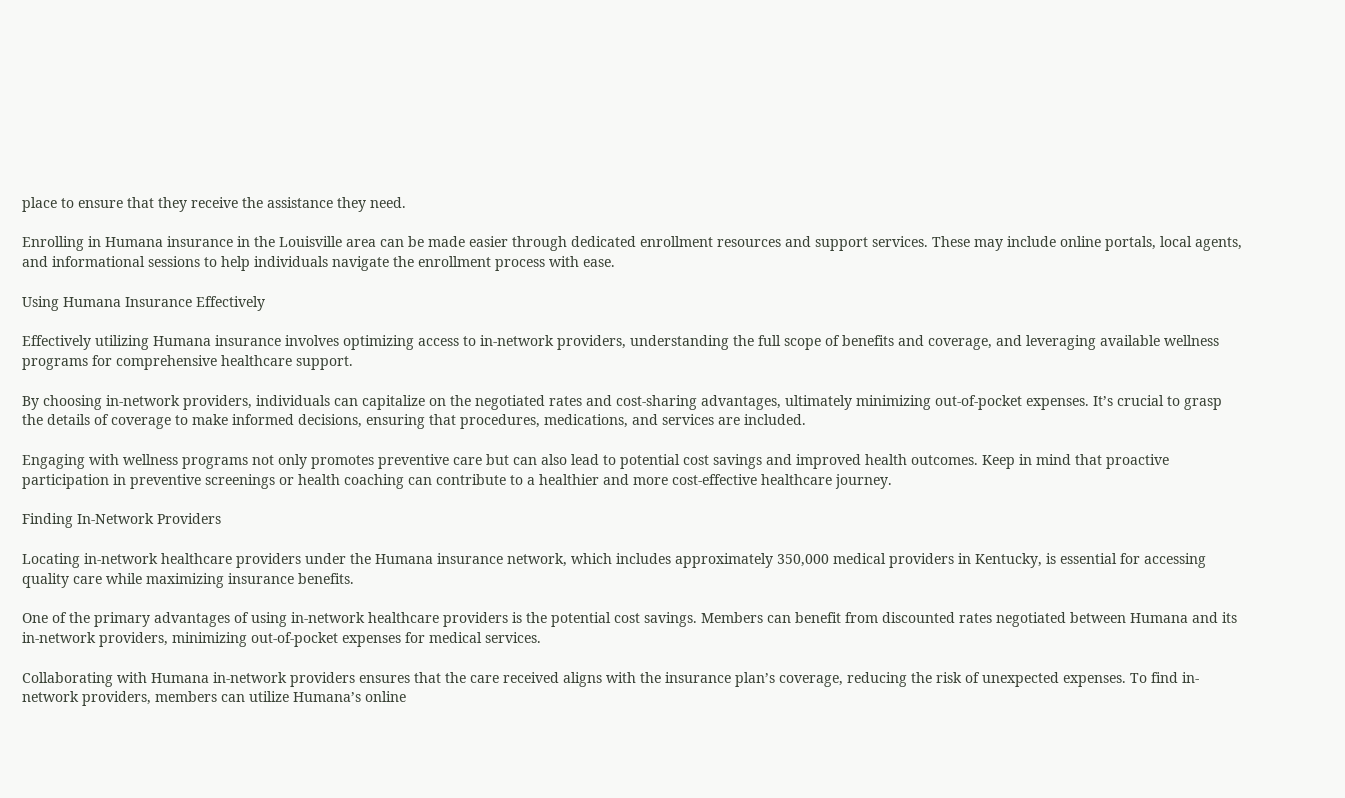place to ensure that they receive the assistance they need.

Enrolling in Humana insurance in the Louisville area can be made easier through dedicated enrollment resources and support services. These may include online portals, local agents, and informational sessions to help individuals navigate the enrollment process with ease.

Using Humana Insurance Effectively

Effectively utilizing Humana insurance involves optimizing access to in-network providers, understanding the full scope of benefits and coverage, and leveraging available wellness programs for comprehensive healthcare support.

By choosing in-network providers, individuals can capitalize on the negotiated rates and cost-sharing advantages, ultimately minimizing out-of-pocket expenses. It’s crucial to grasp the details of coverage to make informed decisions, ensuring that procedures, medications, and services are included.

Engaging with wellness programs not only promotes preventive care but can also lead to potential cost savings and improved health outcomes. Keep in mind that proactive participation in preventive screenings or health coaching can contribute to a healthier and more cost-effective healthcare journey.

Finding In-Network Providers

Locating in-network healthcare providers under the Humana insurance network, which includes approximately 350,000 medical providers in Kentucky, is essential for accessing quality care while maximizing insurance benefits.

One of the primary advantages of using in-network healthcare providers is the potential cost savings. Members can benefit from discounted rates negotiated between Humana and its in-network providers, minimizing out-of-pocket expenses for medical services.

Collaborating with Humana in-network providers ensures that the care received aligns with the insurance plan’s coverage, reducing the risk of unexpected expenses. To find in-network providers, members can utilize Humana’s online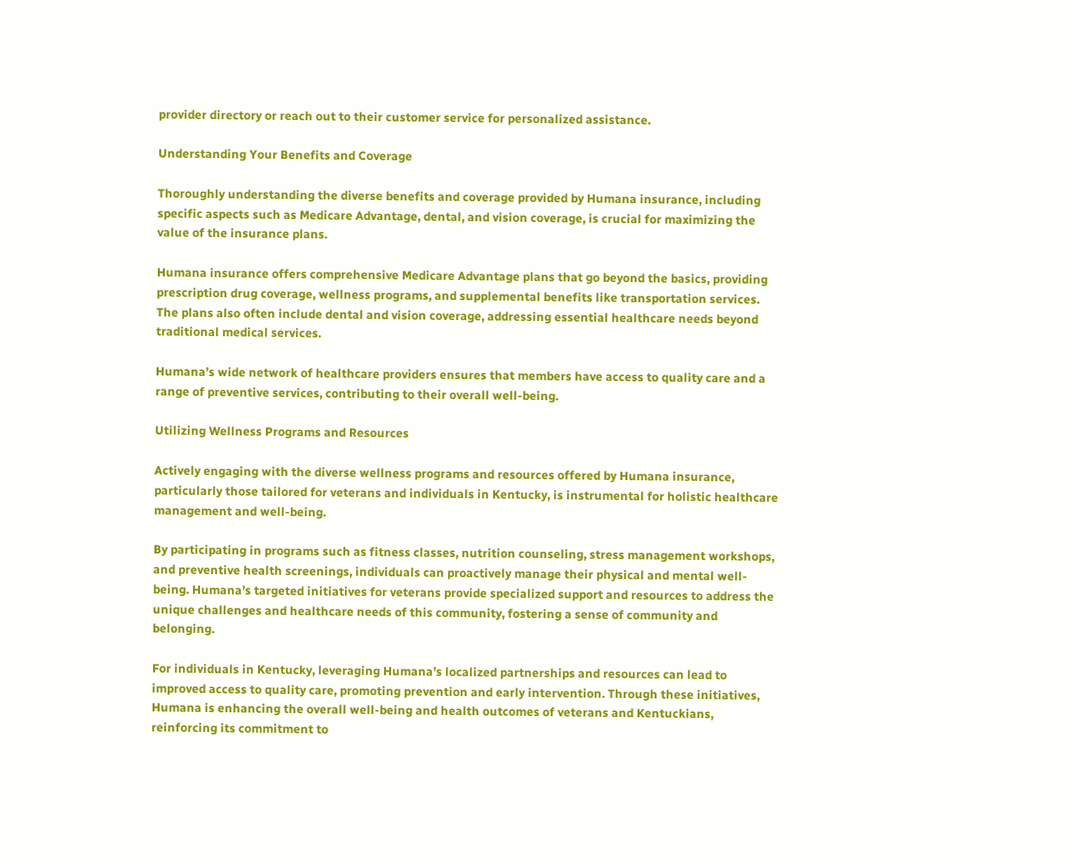provider directory or reach out to their customer service for personalized assistance.

Understanding Your Benefits and Coverage

Thoroughly understanding the diverse benefits and coverage provided by Humana insurance, including specific aspects such as Medicare Advantage, dental, and vision coverage, is crucial for maximizing the value of the insurance plans.

Humana insurance offers comprehensive Medicare Advantage plans that go beyond the basics, providing prescription drug coverage, wellness programs, and supplemental benefits like transportation services. The plans also often include dental and vision coverage, addressing essential healthcare needs beyond traditional medical services.

Humana’s wide network of healthcare providers ensures that members have access to quality care and a range of preventive services, contributing to their overall well-being.

Utilizing Wellness Programs and Resources

Actively engaging with the diverse wellness programs and resources offered by Humana insurance, particularly those tailored for veterans and individuals in Kentucky, is instrumental for holistic healthcare management and well-being.

By participating in programs such as fitness classes, nutrition counseling, stress management workshops, and preventive health screenings, individuals can proactively manage their physical and mental well-being. Humana’s targeted initiatives for veterans provide specialized support and resources to address the unique challenges and healthcare needs of this community, fostering a sense of community and belonging.

For individuals in Kentucky, leveraging Humana’s localized partnerships and resources can lead to improved access to quality care, promoting prevention and early intervention. Through these initiatives, Humana is enhancing the overall well-being and health outcomes of veterans and Kentuckians, reinforcing its commitment to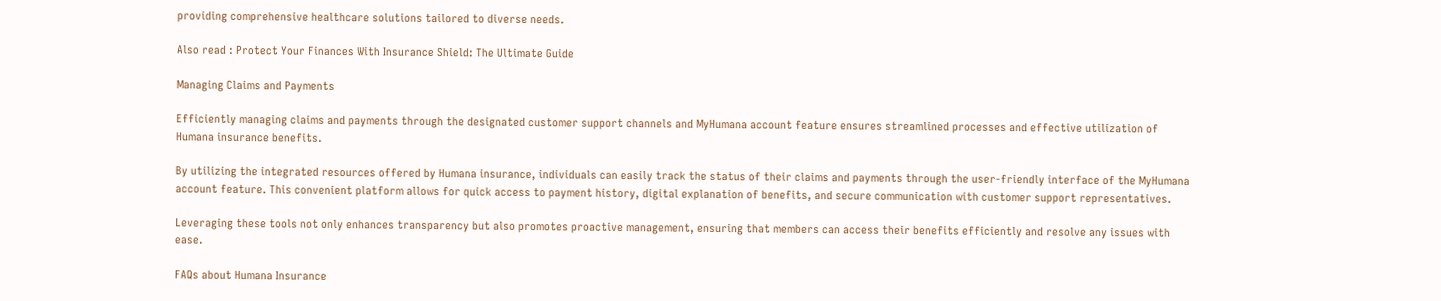providing comprehensive healthcare solutions tailored to diverse needs.

Also read : Protect Your Finances With Insurance Shield: The Ultimate Guide

Managing Claims and Payments

Efficiently managing claims and payments through the designated customer support channels and MyHumana account feature ensures streamlined processes and effective utilization of Humana insurance benefits.

By utilizing the integrated resources offered by Humana insurance, individuals can easily track the status of their claims and payments through the user-friendly interface of the MyHumana account feature. This convenient platform allows for quick access to payment history, digital explanation of benefits, and secure communication with customer support representatives.

Leveraging these tools not only enhances transparency but also promotes proactive management, ensuring that members can access their benefits efficiently and resolve any issues with ease.

FAQs about Humana Insurance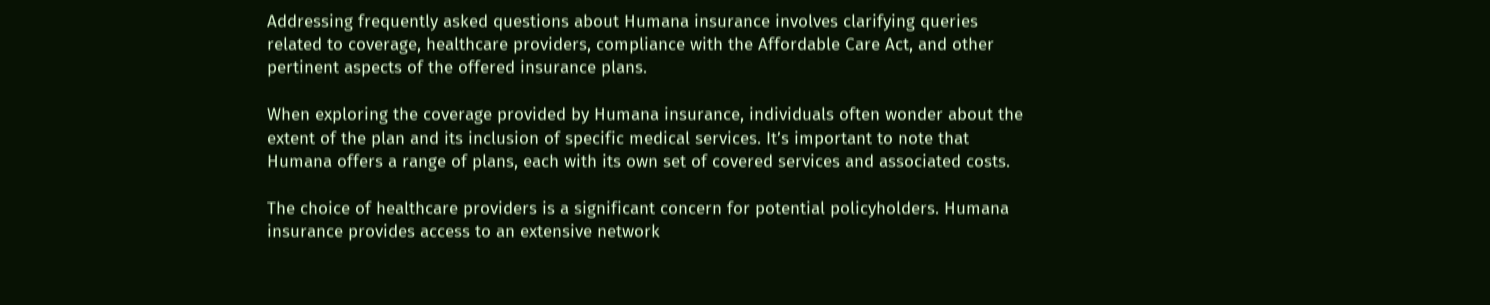Addressing frequently asked questions about Humana insurance involves clarifying queries related to coverage, healthcare providers, compliance with the Affordable Care Act, and other pertinent aspects of the offered insurance plans.

When exploring the coverage provided by Humana insurance, individuals often wonder about the extent of the plan and its inclusion of specific medical services. It’s important to note that Humana offers a range of plans, each with its own set of covered services and associated costs.

The choice of healthcare providers is a significant concern for potential policyholders. Humana insurance provides access to an extensive network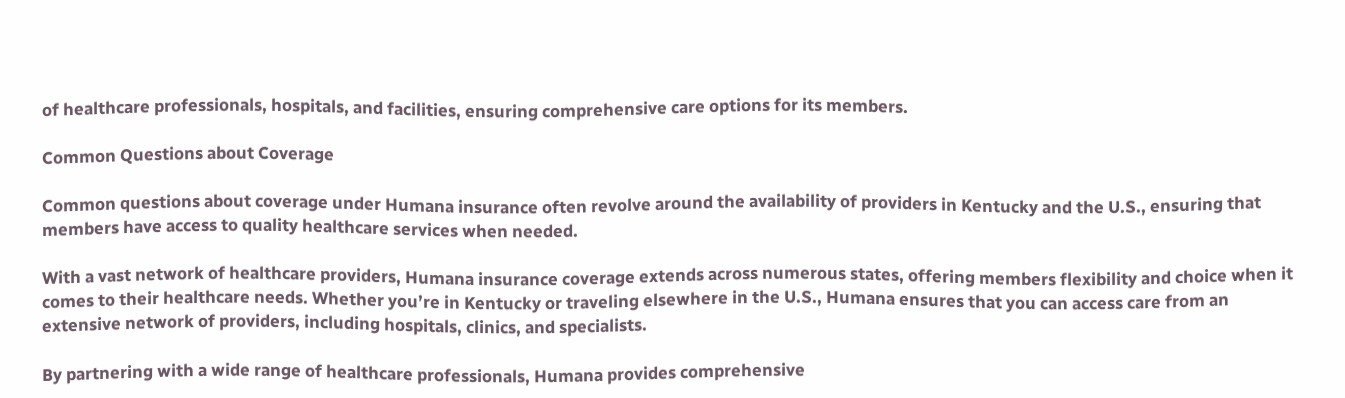of healthcare professionals, hospitals, and facilities, ensuring comprehensive care options for its members.

Common Questions about Coverage

Common questions about coverage under Humana insurance often revolve around the availability of providers in Kentucky and the U.S., ensuring that members have access to quality healthcare services when needed.

With a vast network of healthcare providers, Humana insurance coverage extends across numerous states, offering members flexibility and choice when it comes to their healthcare needs. Whether you’re in Kentucky or traveling elsewhere in the U.S., Humana ensures that you can access care from an extensive network of providers, including hospitals, clinics, and specialists.

By partnering with a wide range of healthcare professionals, Humana provides comprehensive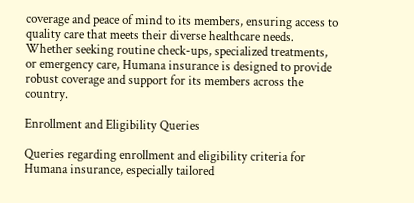coverage and peace of mind to its members, ensuring access to quality care that meets their diverse healthcare needs. Whether seeking routine check-ups, specialized treatments, or emergency care, Humana insurance is designed to provide robust coverage and support for its members across the country.

Enrollment and Eligibility Queries

Queries regarding enrollment and eligibility criteria for Humana insurance, especially tailored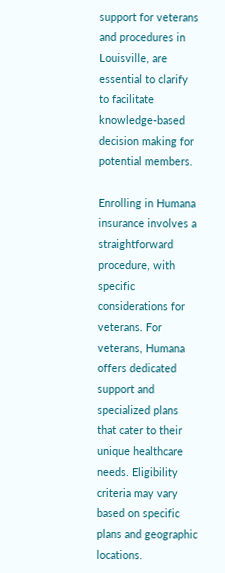support for veterans and procedures in Louisville, are essential to clarify to facilitate knowledge-based decision making for potential members.

Enrolling in Humana insurance involves a straightforward procedure, with specific considerations for veterans. For veterans, Humana offers dedicated support and specialized plans that cater to their unique healthcare needs. Eligibility criteria may vary based on specific plans and geographic locations.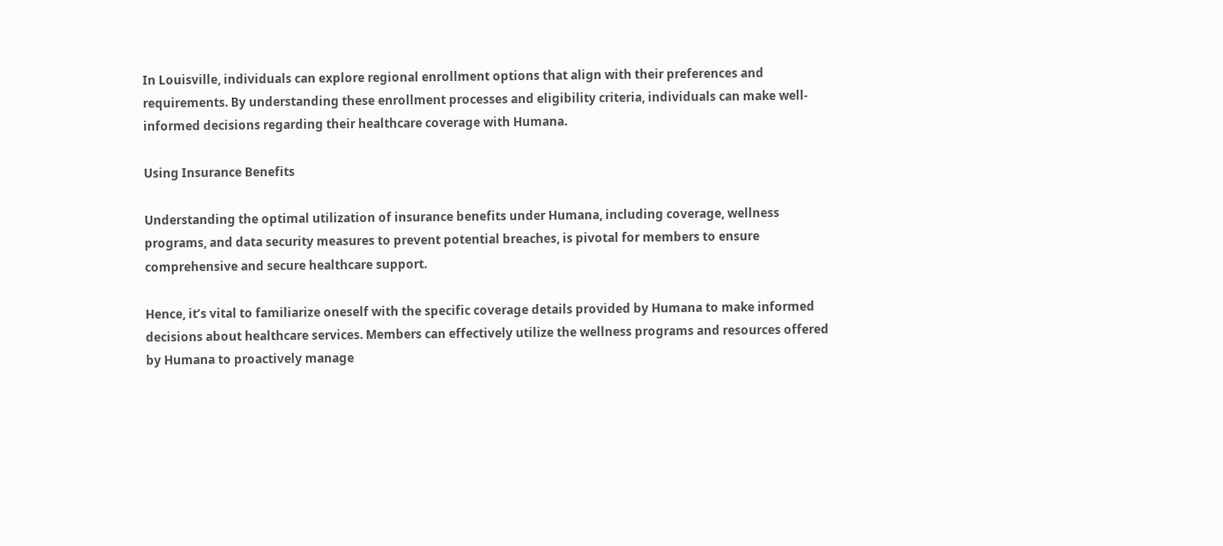In Louisville, individuals can explore regional enrollment options that align with their preferences and requirements. By understanding these enrollment processes and eligibility criteria, individuals can make well-informed decisions regarding their healthcare coverage with Humana.

Using Insurance Benefits

Understanding the optimal utilization of insurance benefits under Humana, including coverage, wellness programs, and data security measures to prevent potential breaches, is pivotal for members to ensure comprehensive and secure healthcare support.

Hence, it’s vital to familiarize oneself with the specific coverage details provided by Humana to make informed decisions about healthcare services. Members can effectively utilize the wellness programs and resources offered by Humana to proactively manage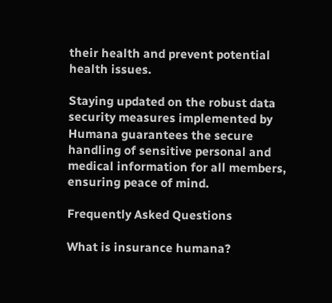their health and prevent potential health issues.

Staying updated on the robust data security measures implemented by Humana guarantees the secure handling of sensitive personal and medical information for all members, ensuring peace of mind.

Frequently Asked Questions

What is insurance humana?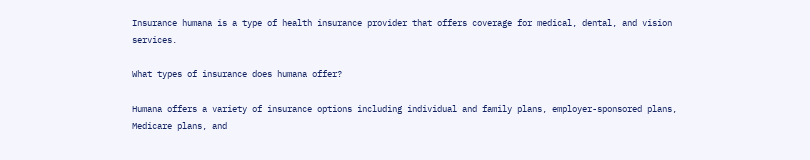Insurance humana is a type of health insurance provider that offers coverage for medical, dental, and vision services.

What types of insurance does humana offer?

Humana offers a variety of insurance options including individual and family plans, employer-sponsored plans, Medicare plans, and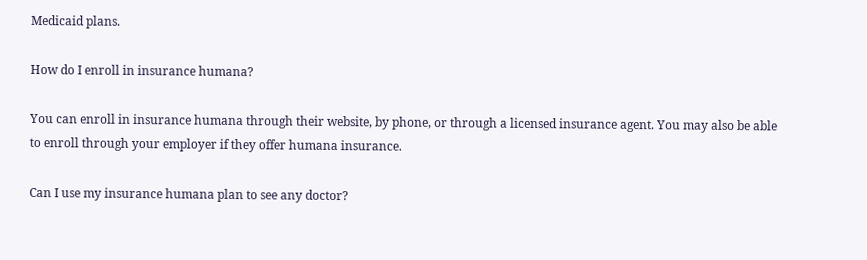Medicaid plans.

How do I enroll in insurance humana?

You can enroll in insurance humana through their website, by phone, or through a licensed insurance agent. You may also be able to enroll through your employer if they offer humana insurance.

Can I use my insurance humana plan to see any doctor?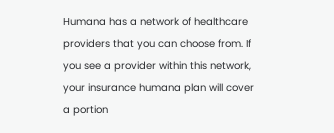Humana has a network of healthcare providers that you can choose from. If you see a provider within this network, your insurance humana plan will cover a portion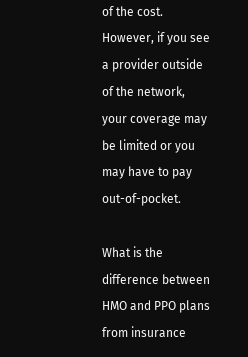of the cost. However, if you see a provider outside of the network, your coverage may be limited or you may have to pay out-of-pocket.

What is the difference between HMO and PPO plans from insurance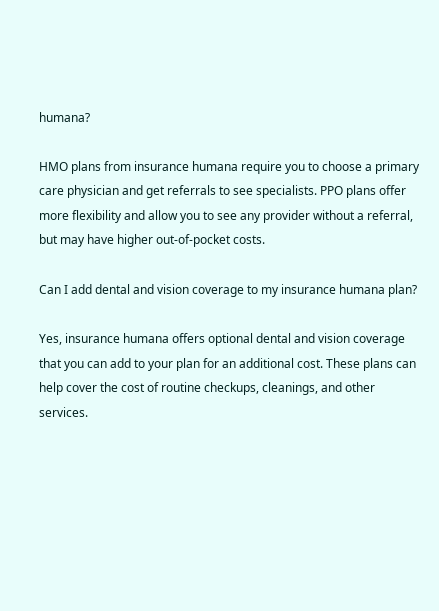humana?

HMO plans from insurance humana require you to choose a primary care physician and get referrals to see specialists. PPO plans offer more flexibility and allow you to see any provider without a referral, but may have higher out-of-pocket costs.

Can I add dental and vision coverage to my insurance humana plan?

Yes, insurance humana offers optional dental and vision coverage that you can add to your plan for an additional cost. These plans can help cover the cost of routine checkups, cleanings, and other services.